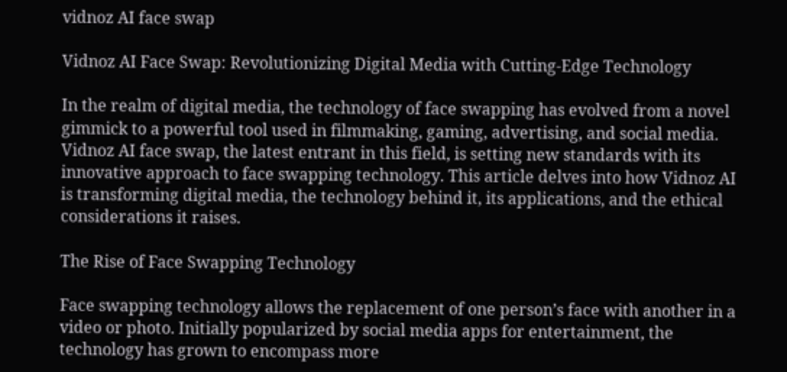vidnoz AI face swap

Vidnoz AI Face Swap: Revolutionizing Digital Media with Cutting-Edge Technology

In the realm of digital media, the technology of face swapping has evolved from a novel gimmick to a powerful tool used in filmmaking, gaming, advertising, and social media. Vidnoz AI face swap, the latest entrant in this field, is setting new standards with its innovative approach to face swapping technology. This article delves into how Vidnoz AI is transforming digital media, the technology behind it, its applications, and the ethical considerations it raises.

The Rise of Face Swapping Technology

Face swapping technology allows the replacement of one person’s face with another in a video or photo. Initially popularized by social media apps for entertainment, the technology has grown to encompass more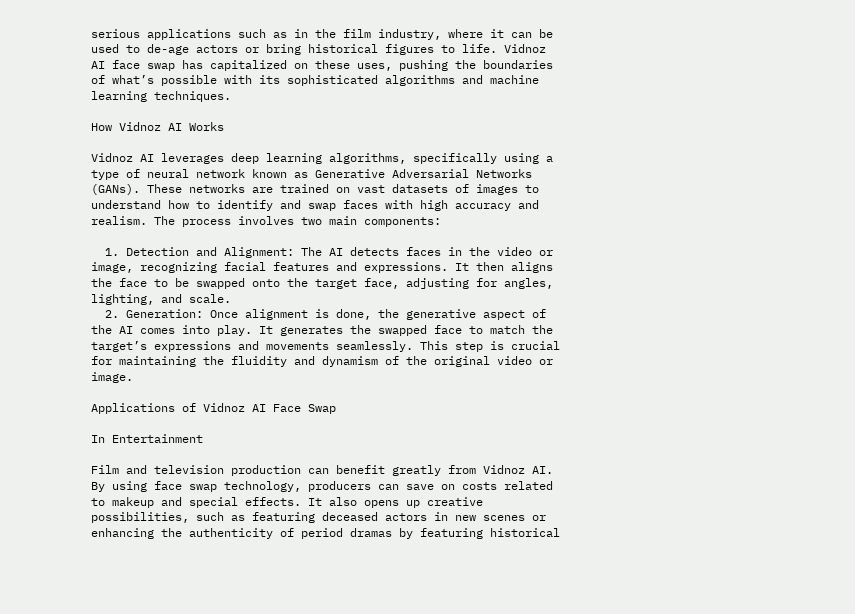serious applications such as in the film industry, where it can be used to de-age actors or bring historical figures to life. Vidnoz AI face swap has capitalized on these uses, pushing the boundaries of what’s possible with its sophisticated algorithms and machine learning techniques.

How Vidnoz AI Works

Vidnoz AI leverages deep learning algorithms, specifically using a type of neural network known as Generative Adversarial Networks (GANs). These networks are trained on vast datasets of images to understand how to identify and swap faces with high accuracy and realism. The process involves two main components:

  1. Detection and Alignment: The AI detects faces in the video or image, recognizing facial features and expressions. It then aligns the face to be swapped onto the target face, adjusting for angles, lighting, and scale.
  2. Generation: Once alignment is done, the generative aspect of the AI comes into play. It generates the swapped face to match the target’s expressions and movements seamlessly. This step is crucial for maintaining the fluidity and dynamism of the original video or image.

Applications of Vidnoz AI Face Swap

In Entertainment

Film and television production can benefit greatly from Vidnoz AI. By using face swap technology, producers can save on costs related to makeup and special effects. It also opens up creative possibilities, such as featuring deceased actors in new scenes or enhancing the authenticity of period dramas by featuring historical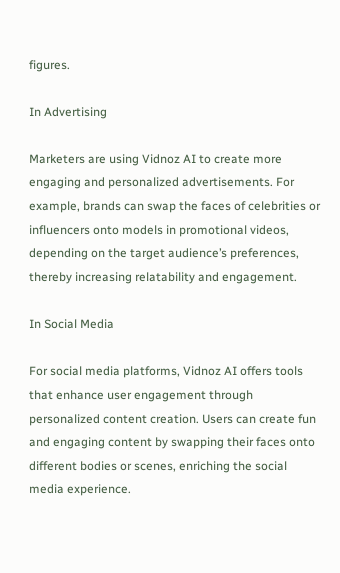figures.

In Advertising

Marketers are using Vidnoz AI to create more engaging and personalized advertisements. For example, brands can swap the faces of celebrities or influencers onto models in promotional videos, depending on the target audience’s preferences, thereby increasing relatability and engagement.

In Social Media

For social media platforms, Vidnoz AI offers tools that enhance user engagement through personalized content creation. Users can create fun and engaging content by swapping their faces onto different bodies or scenes, enriching the social media experience.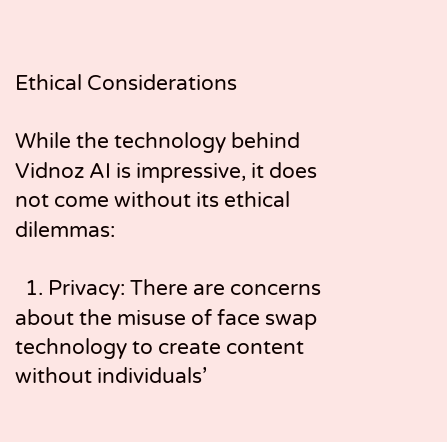Ethical Considerations

While the technology behind Vidnoz AI is impressive, it does not come without its ethical dilemmas:

  1. Privacy: There are concerns about the misuse of face swap technology to create content without individuals’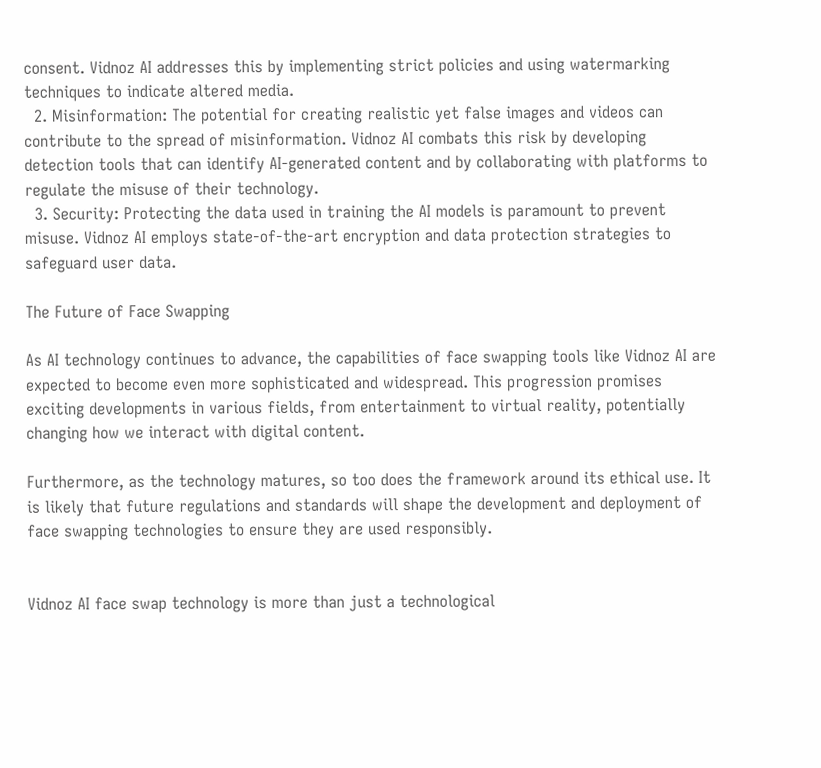consent. Vidnoz AI addresses this by implementing strict policies and using watermarking techniques to indicate altered media.
  2. Misinformation: The potential for creating realistic yet false images and videos can contribute to the spread of misinformation. Vidnoz AI combats this risk by developing detection tools that can identify AI-generated content and by collaborating with platforms to regulate the misuse of their technology.
  3. Security: Protecting the data used in training the AI models is paramount to prevent misuse. Vidnoz AI employs state-of-the-art encryption and data protection strategies to safeguard user data.

The Future of Face Swapping

As AI technology continues to advance, the capabilities of face swapping tools like Vidnoz AI are expected to become even more sophisticated and widespread. This progression promises exciting developments in various fields, from entertainment to virtual reality, potentially changing how we interact with digital content.

Furthermore, as the technology matures, so too does the framework around its ethical use. It is likely that future regulations and standards will shape the development and deployment of face swapping technologies to ensure they are used responsibly.


Vidnoz AI face swap technology is more than just a technological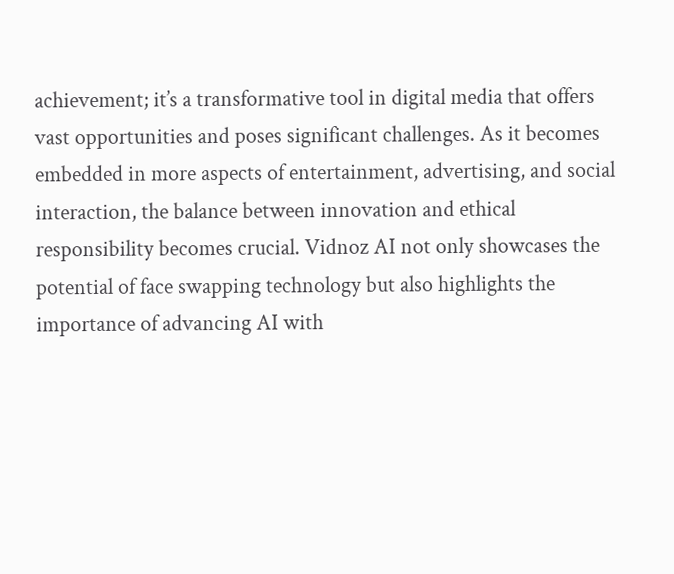achievement; it’s a transformative tool in digital media that offers vast opportunities and poses significant challenges. As it becomes embedded in more aspects of entertainment, advertising, and social interaction, the balance between innovation and ethical responsibility becomes crucial. Vidnoz AI not only showcases the potential of face swapping technology but also highlights the importance of advancing AI with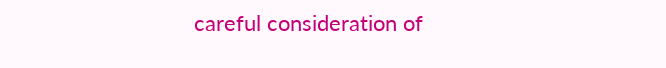careful consideration of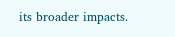its broader impacts.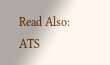Read Also: ATS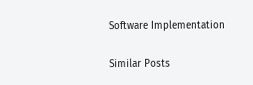Software Implementation

Similar Posts